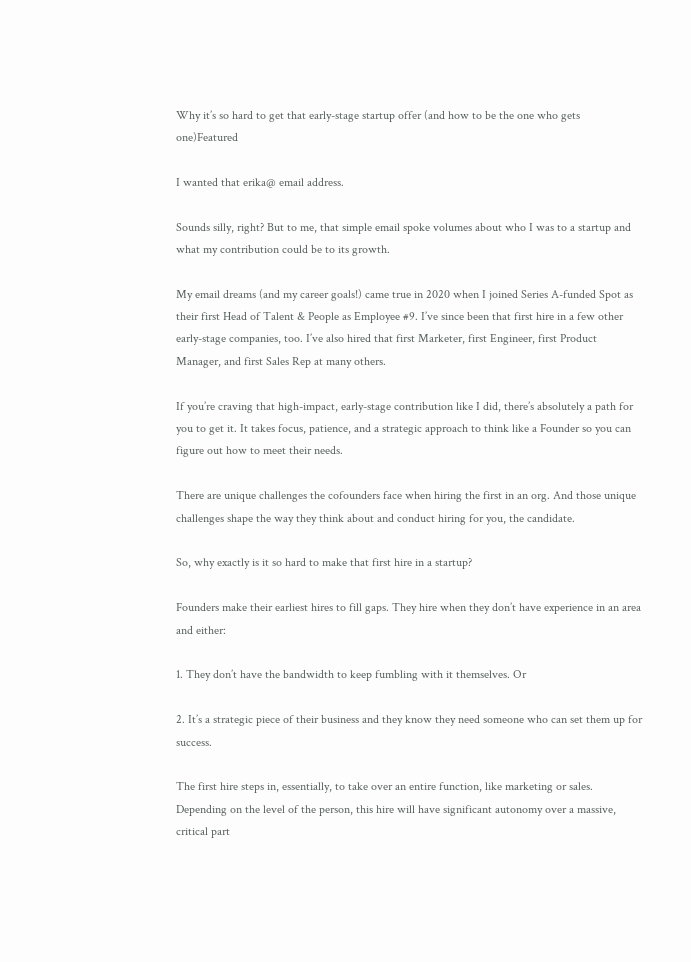Why it’s so hard to get that early-stage startup offer (and how to be the one who gets one)Featured

I wanted that erika@ email address.

Sounds silly, right? But to me, that simple email spoke volumes about who I was to a startup and what my contribution could be to its growth.

My email dreams (and my career goals!) came true in 2020 when I joined Series A-funded Spot as their first Head of Talent & People as Employee #9. I’ve since been that first hire in a few other early-stage companies, too. I’ve also hired that first Marketer, first Engineer, first Product Manager, and first Sales Rep at many others.

If you’re craving that high-impact, early-stage contribution like I did, there’s absolutely a path for you to get it. It takes focus, patience, and a strategic approach to think like a Founder so you can figure out how to meet their needs.

There are unique challenges the cofounders face when hiring the first in an org. And those unique challenges shape the way they think about and conduct hiring for you, the candidate.

So, why exactly is it so hard to make that first hire in a startup?

Founders make their earliest hires to fill gaps. They hire when they don’t have experience in an area and either:

1. They don’t have the bandwidth to keep fumbling with it themselves. Or

2. It’s a strategic piece of their business and they know they need someone who can set them up for success.

The first hire steps in, essentially, to take over an entire function, like marketing or sales. Depending on the level of the person, this hire will have significant autonomy over a massive, critical part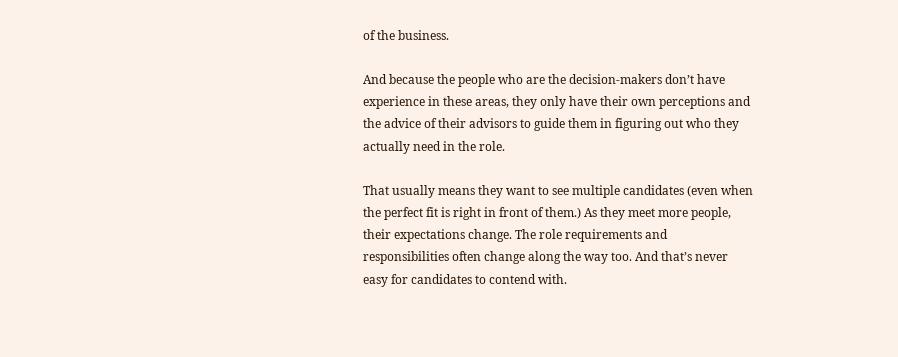of the business.

And because the people who are the decision-makers don’t have experience in these areas, they only have their own perceptions and the advice of their advisors to guide them in figuring out who they actually need in the role.

That usually means they want to see multiple candidates (even when the perfect fit is right in front of them.) As they meet more people, their expectations change. The role requirements and responsibilities often change along the way too. And that’s never easy for candidates to contend with.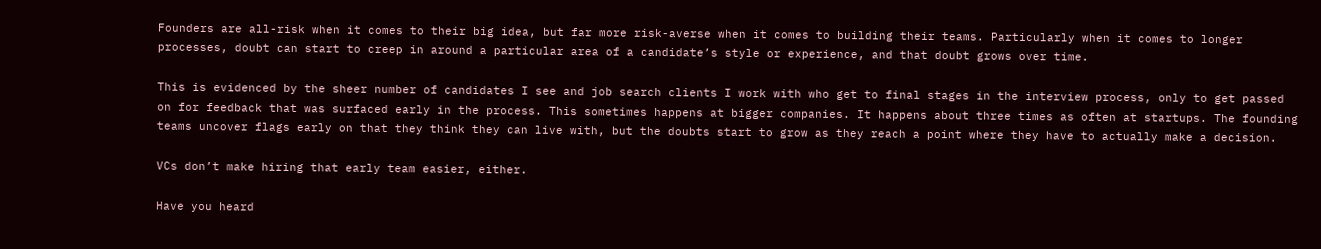Founders are all-risk when it comes to their big idea, but far more risk-averse when it comes to building their teams. Particularly when it comes to longer processes, doubt can start to creep in around a particular area of a candidate’s style or experience, and that doubt grows over time.

This is evidenced by the sheer number of candidates I see and job search clients I work with who get to final stages in the interview process, only to get passed on for feedback that was surfaced early in the process. This sometimes happens at bigger companies. It happens about three times as often at startups. The founding teams uncover flags early on that they think they can live with, but the doubts start to grow as they reach a point where they have to actually make a decision.

VCs don’t make hiring that early team easier, either.

Have you heard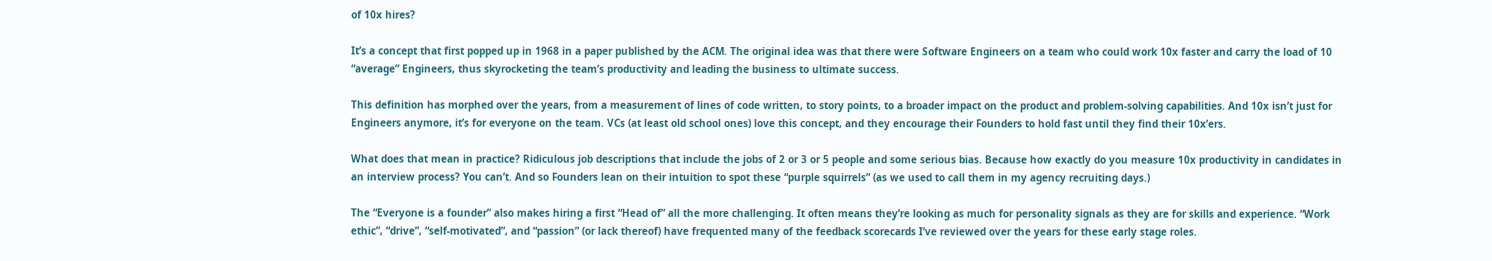of 10x hires?

It’s a concept that first popped up in 1968 in a paper published by the ACM. The original idea was that there were Software Engineers on a team who could work 10x faster and carry the load of 10 “average” Engineers, thus skyrocketing the team’s productivity and leading the business to ultimate success.

This definition has morphed over the years, from a measurement of lines of code written, to story points, to a broader impact on the product and problem-solving capabilities. And 10x isn’t just for Engineers anymore, it’s for everyone on the team. VCs (at least old school ones) love this concept, and they encourage their Founders to hold fast until they find their 10x’ers.

What does that mean in practice? Ridiculous job descriptions that include the jobs of 2 or 3 or 5 people and some serious bias. Because how exactly do you measure 10x productivity in candidates in an interview process? You can’t. And so Founders lean on their intuition to spot these “purple squirrels” (as we used to call them in my agency recruiting days.)

The “Everyone is a founder” also makes hiring a first “Head of” all the more challenging. It often means they’re looking as much for personality signals as they are for skills and experience. “Work ethic”, “drive”, “self-motivated”, and “passion” (or lack thereof) have frequented many of the feedback scorecards I’ve reviewed over the years for these early stage roles.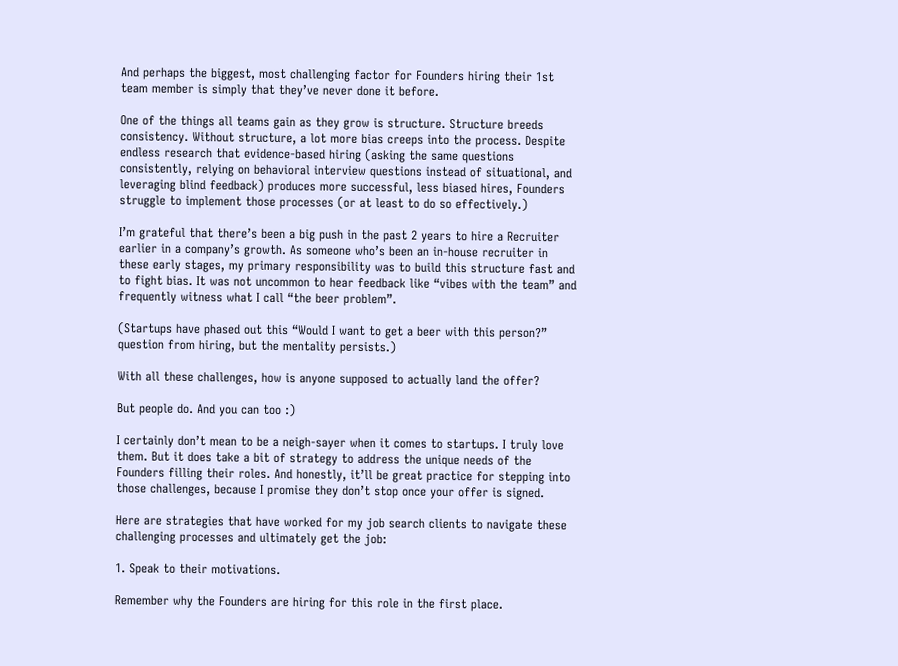And perhaps the biggest, most challenging factor for Founders hiring their 1st team member is simply that they’ve never done it before.

One of the things all teams gain as they grow is structure. Structure breeds consistency. Without structure, a lot more bias creeps into the process. Despite endless research that evidence-based hiring (asking the same questions consistently, relying on behavioral interview questions instead of situational, and leveraging blind feedback) produces more successful, less biased hires, Founders struggle to implement those processes (or at least to do so effectively.)

I’m grateful that there’s been a big push in the past 2 years to hire a Recruiter earlier in a company’s growth. As someone who’s been an in-house recruiter in these early stages, my primary responsibility was to build this structure fast and to fight bias. It was not uncommon to hear feedback like “vibes with the team” and frequently witness what I call “the beer problem”.

(Startups have phased out this “Would I want to get a beer with this person?” question from hiring, but the mentality persists.)

With all these challenges, how is anyone supposed to actually land the offer?

But people do. And you can too :)

I certainly don’t mean to be a neigh-sayer when it comes to startups. I truly love them. But it does take a bit of strategy to address the unique needs of the Founders filling their roles. And honestly, it’ll be great practice for stepping into those challenges, because I promise they don’t stop once your offer is signed.

Here are strategies that have worked for my job search clients to navigate these challenging processes and ultimately get the job:

1. Speak to their motivations.

Remember why the Founders are hiring for this role in the first place.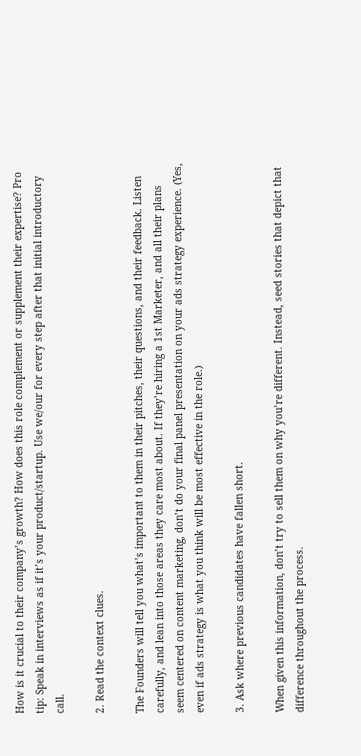How is it crucial to their company’s growth? How does this role complement or supplement their expertise? Pro tip: Speak in interviews as if it’s your product/startup. Use we/our for every step after that initial introductory call.

2. Read the context clues.

The Founders will tell you what’s important to them in their pitches, their questions, and their feedback. Listen carefully, and lean into those areas they care most about. If they’re hiring a 1st Marketer, and all their plans seem centered on content marketing, don’t do your final panel presentation on your ads strategy experience. (Yes, even if ads strategy is what you think will be most effective in the role.)

3. Ask where previous candidates have fallen short.

When given this information, don’t try to sell them on why you’re different. Instead, seed stories that depict that difference throughout the process.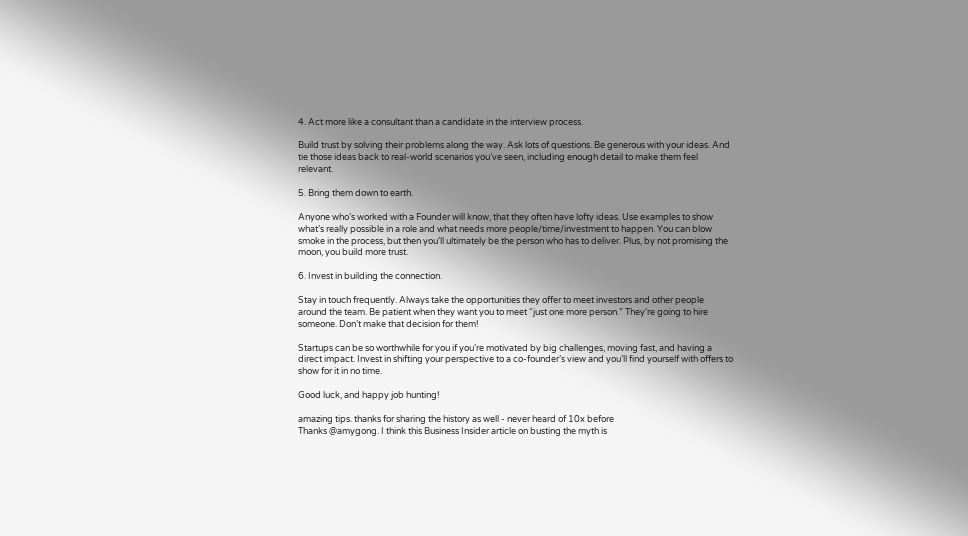4. Act more like a consultant than a candidate in the interview process.

Build trust by solving their problems along the way. Ask lots of questions. Be generous with your ideas. And tie those ideas back to real-world scenarios you’ve seen, including enough detail to make them feel relevant.

5. Bring them down to earth.

Anyone who’s worked with a Founder will know, that they often have lofty ideas. Use examples to show what’s really possible in a role and what needs more people/time/investment to happen. You can blow smoke in the process, but then you’ll ultimately be the person who has to deliver. Plus, by not promising the moon, you build more trust.

6. Invest in building the connection.

Stay in touch frequently. Always take the opportunities they offer to meet investors and other people around the team. Be patient when they want you to meet “just one more person.” They’re going to hire someone. Don’t make that decision for them!

Startups can be so worthwhile for you if you’re motivated by big challenges, moving fast, and having a direct impact. Invest in shifting your perspective to a co-founder’s view and you’ll find yourself with offers to show for it in no time.

Good luck, and happy job hunting!

amazing tips. thanks for sharing the history as well - never heard of 10x before
Thanks @amygong. I think this Business Insider article on busting the myth is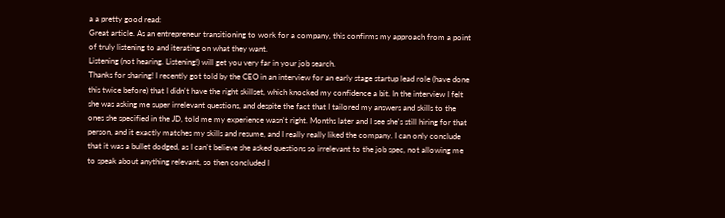a a pretty good read:
Great article. As an entrepreneur transitioning to work for a company, this confirms my approach from a point of truly listening to and iterating on what they want.
Listening (not hearing. Listening!) will get you very far in your job search.
Thanks for sharing! I recently got told by the CEO in an interview for an early stage startup lead role (have done this twice before) that I didn't have the right skillset, which knocked my confidence a bit. In the interview I felt she was asking me super irrelevant questions, and despite the fact that I tailored my answers and skills to the ones she specified in the JD, told me my experience wasn't right. Months later and I see she's still hiring for that person, and it exactly matches my skills and resume, and I really really liked the company. I can only conclude that it was a bullet dodged, as I can't believe she asked questions so irrelevant to the job spec, not allowing me to speak about anything relevant, so then concluded I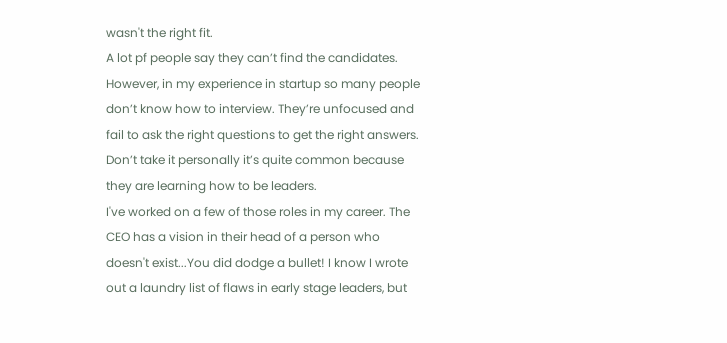wasn't the right fit.
A lot pf people say they can’t find the candidates. However, in my experience in startup so many people don’t know how to interview. They’re unfocused and fail to ask the right questions to get the right answers. Don’t take it personally it’s quite common because they are learning how to be leaders.
I've worked on a few of those roles in my career. The CEO has a vision in their head of a person who doesn't exist...You did dodge a bullet! I know I wrote out a laundry list of flaws in early stage leaders, but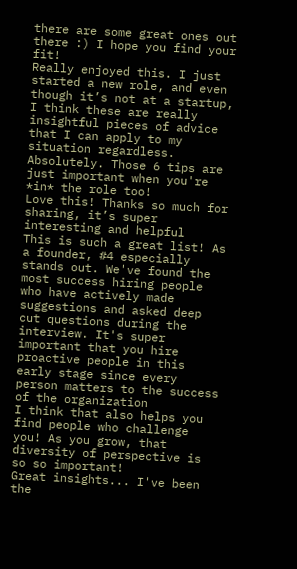there are some great ones out there :) I hope you find your fit!
Really enjoyed this. I just started a new role, and even though it’s not at a startup, I think these are really insightful pieces of advice that I can apply to my situation regardless.
Absolutely. Those 6 tips are just important when you're *in* the role too!
Love this! Thanks so much for sharing, it’s super interesting and helpful
This is such a great list! As a founder, #4 especially stands out. We've found the most success hiring people who have actively made suggestions and asked deep cut questions during the interview. It's super important that you hire proactive people in this early stage since every person matters to the success of the organization
I think that also helps you find people who challenge you! As you grow, that diversity of perspective is so so important!
Great insights... I've been the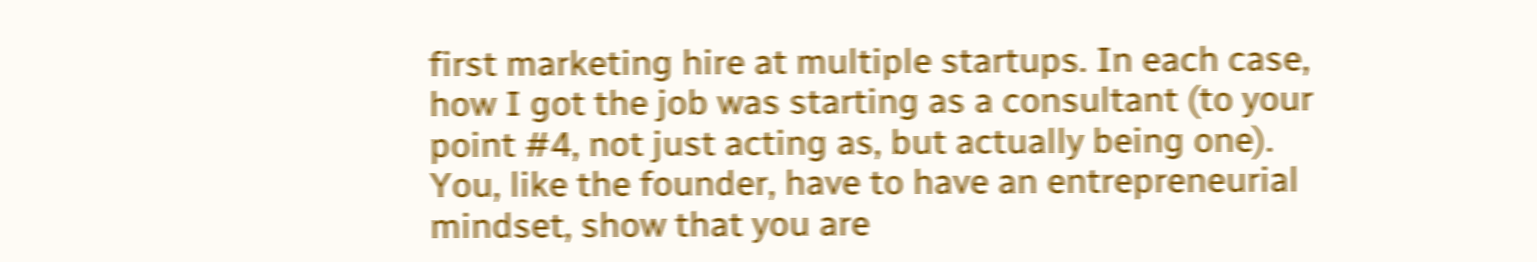first marketing hire at multiple startups. In each case, how I got the job was starting as a consultant (to your point #4, not just acting as, but actually being one). You, like the founder, have to have an entrepreneurial mindset, show that you are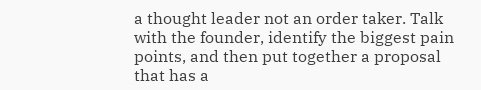a thought leader not an order taker. Talk with the founder, identify the biggest pain points, and then put together a proposal that has a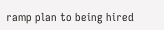ramp plan to being hired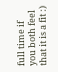full time if you both feel that it is a fit :)